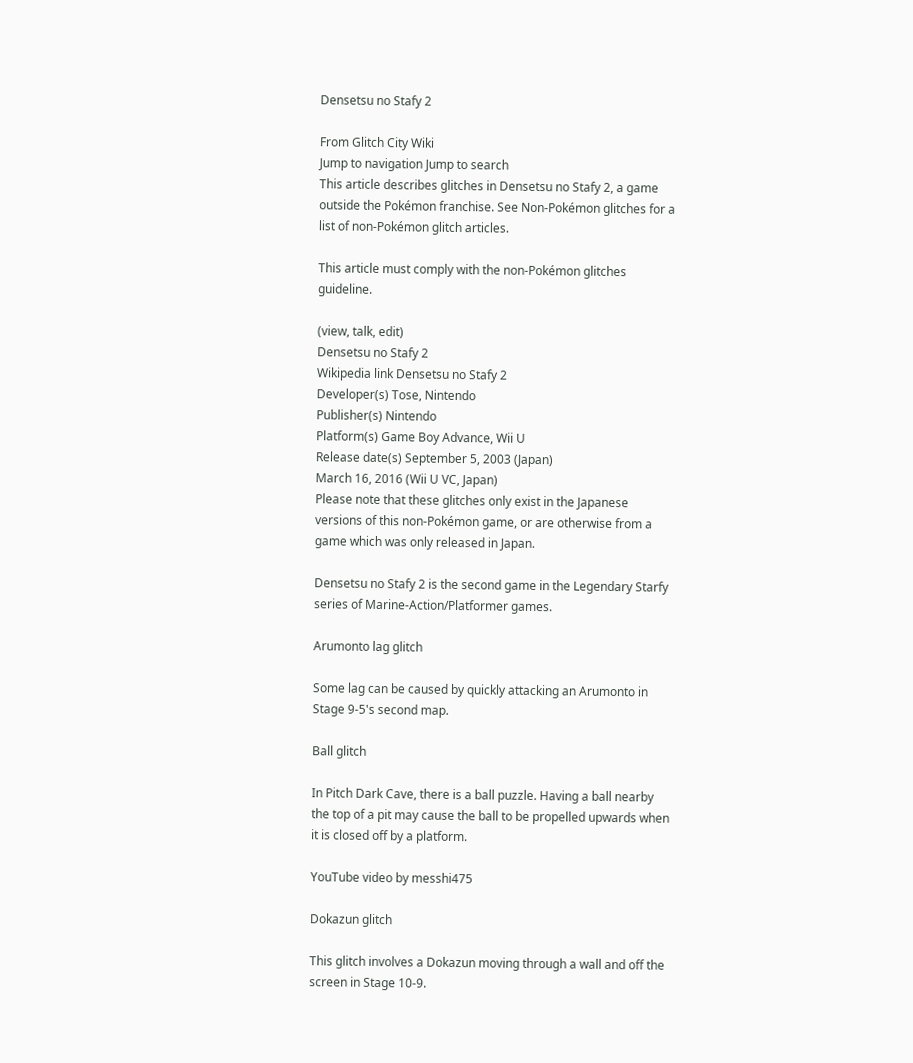Densetsu no Stafy 2

From Glitch City Wiki
Jump to navigation Jump to search
This article describes glitches in Densetsu no Stafy 2, a game outside the Pokémon franchise. See Non-Pokémon glitches for a list of non-Pokémon glitch articles.

This article must comply with the non-Pokémon glitches guideline.

(view, talk, edit)
Densetsu no Stafy 2
Wikipedia link Densetsu no Stafy 2
Developer(s) Tose, Nintendo
Publisher(s) Nintendo
Platform(s) Game Boy Advance, Wii U
Release date(s) September 5, 2003 (Japan)
March 16, 2016 (Wii U VC, Japan)
Please note that these glitches only exist in the Japanese versions of this non-Pokémon game, or are otherwise from a game which was only released in Japan.

Densetsu no Stafy 2 is the second game in the Legendary Starfy series of Marine-Action/Platformer games.

Arumonto lag glitch

Some lag can be caused by quickly attacking an Arumonto in Stage 9-5's second map.

Ball glitch

In Pitch Dark Cave, there is a ball puzzle. Having a ball nearby the top of a pit may cause the ball to be propelled upwards when it is closed off by a platform.

YouTube video by messhi475

Dokazun glitch

This glitch involves a Dokazun moving through a wall and off the screen in Stage 10-9.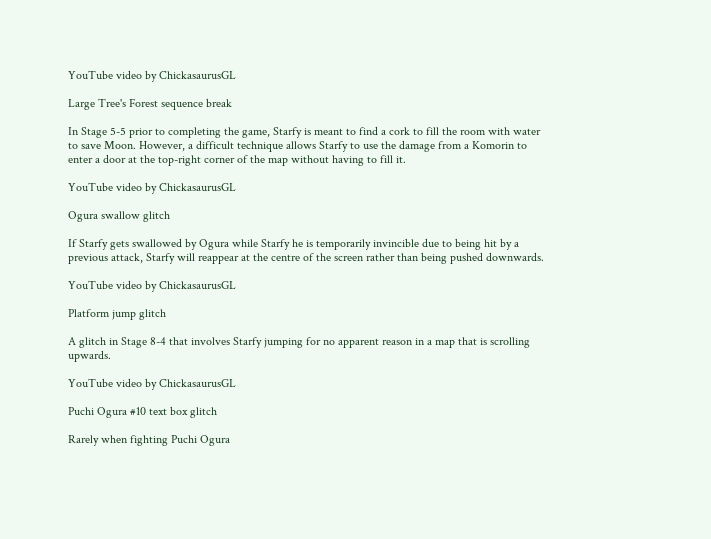YouTube video by ChickasaurusGL

Large Tree's Forest sequence break

In Stage 5-5 prior to completing the game, Starfy is meant to find a cork to fill the room with water to save Moon. However, a difficult technique allows Starfy to use the damage from a Komorin to enter a door at the top-right corner of the map without having to fill it.

YouTube video by ChickasaurusGL

Ogura swallow glitch

If Starfy gets swallowed by Ogura while Starfy he is temporarily invincible due to being hit by a previous attack, Starfy will reappear at the centre of the screen rather than being pushed downwards.

YouTube video by ChickasaurusGL

Platform jump glitch

A glitch in Stage 8-4 that involves Starfy jumping for no apparent reason in a map that is scrolling upwards.

YouTube video by ChickasaurusGL

Puchi Ogura #10 text box glitch

Rarely when fighting Puchi Ogura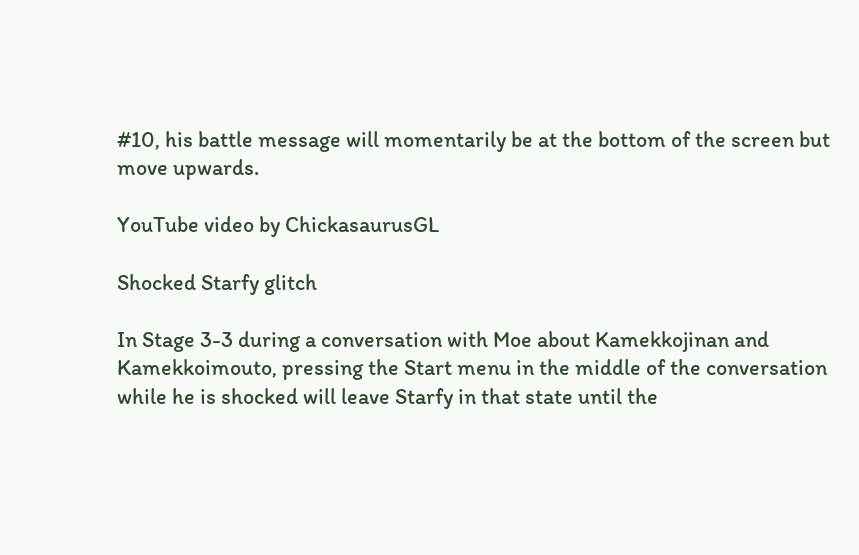#10, his battle message will momentarily be at the bottom of the screen but move upwards.

YouTube video by ChickasaurusGL

Shocked Starfy glitch

In Stage 3-3 during a conversation with Moe about Kamekkojinan and Kamekkoimouto, pressing the Start menu in the middle of the conversation while he is shocked will leave Starfy in that state until the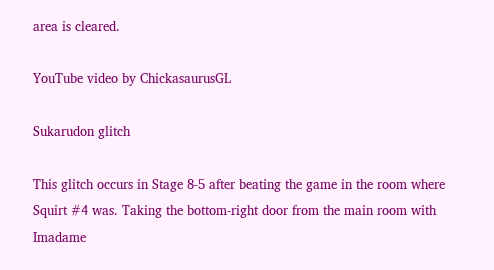area is cleared.

YouTube video by ChickasaurusGL

Sukarudon glitch

This glitch occurs in Stage 8-5 after beating the game in the room where Squirt #4 was. Taking the bottom-right door from the main room with Imadame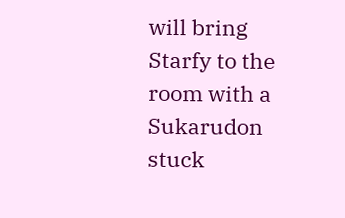will bring Starfy to the room with a Sukarudon stuck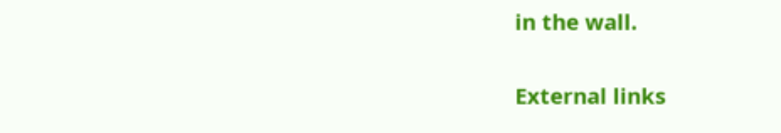in the wall.

External links